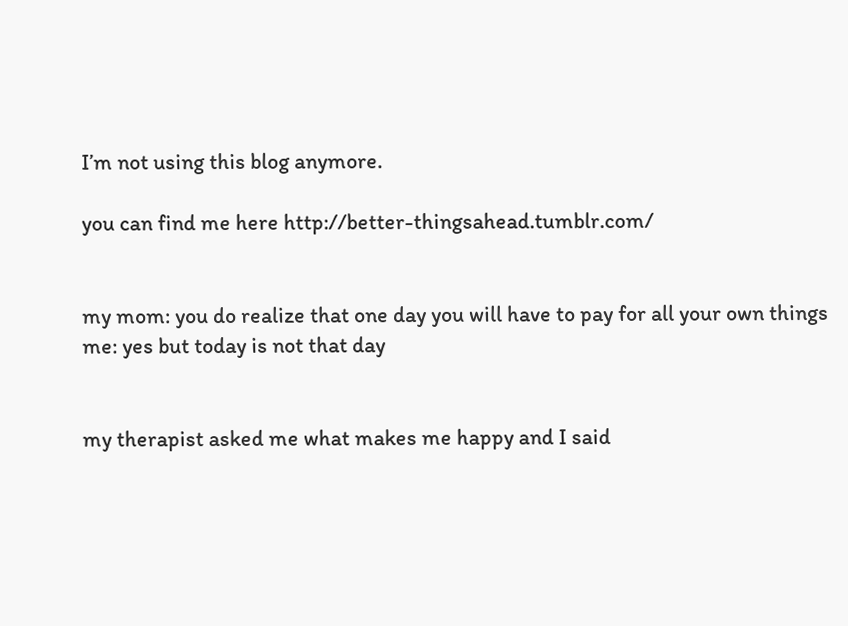I’m not using this blog anymore.

you can find me here http://better-thingsahead.tumblr.com/


my mom: you do realize that one day you will have to pay for all your own things
me: yes but today is not that day


my therapist asked me what makes me happy and I said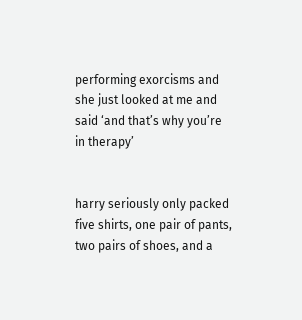performing exorcisms and she just looked at me and said ‘and that’s why you’re in therapy’


harry seriously only packed five shirts, one pair of pants, two pairs of shoes, and a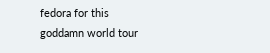fedora for this goddamn world tour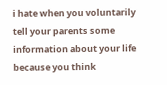i hate when you voluntarily tell your parents some information about your life because you think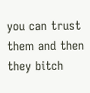you can trust them and then they bitch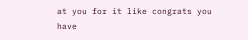at you for it like congrats you have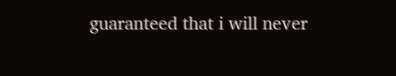guaranteed that i will never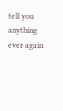tell you anything ever again